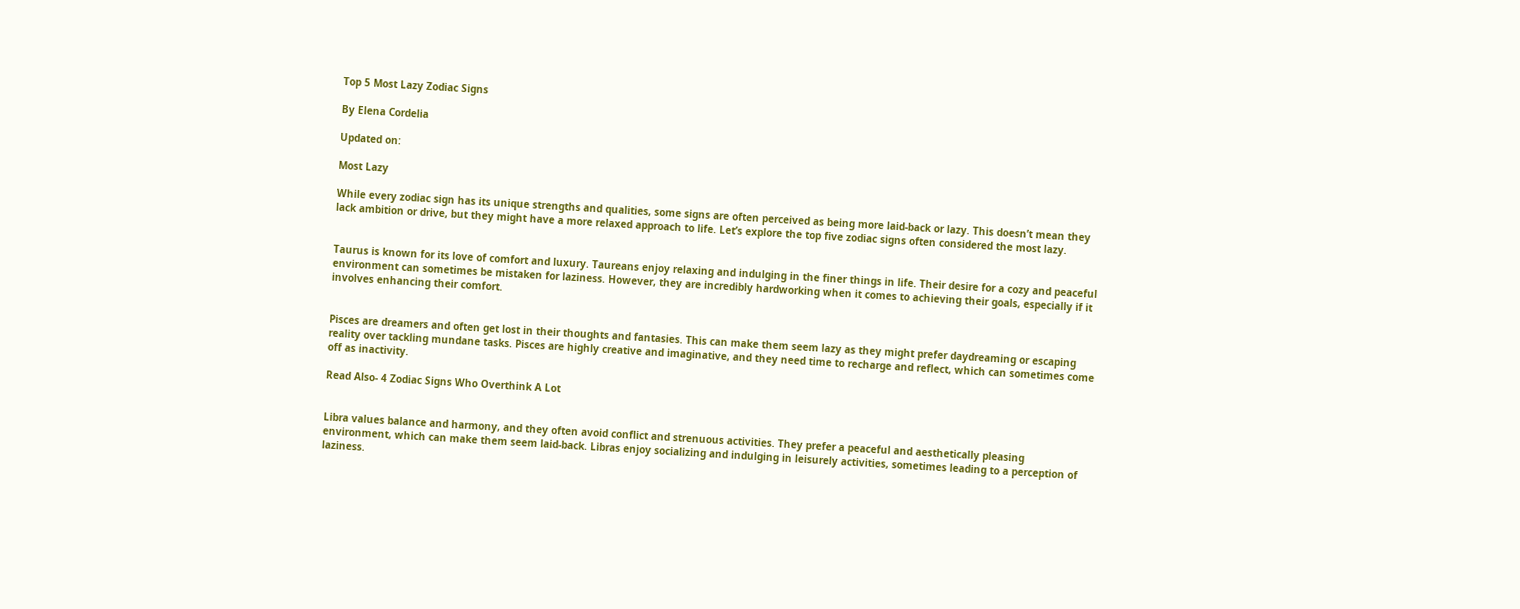Top 5 Most Lazy Zodiac Signs

By Elena Cordelia

Updated on:

Most Lazy

While every zodiac sign has its unique strengths and qualities, some signs are often perceived as being more laid-back or lazy. This doesn’t mean they lack ambition or drive, but they might have a more relaxed approach to life. Let’s explore the top five zodiac signs often considered the most lazy.


Taurus is known for its love of comfort and luxury. Taureans enjoy relaxing and indulging in the finer things in life. Their desire for a cozy and peaceful environment can sometimes be mistaken for laziness. However, they are incredibly hardworking when it comes to achieving their goals, especially if it involves enhancing their comfort.


Pisces are dreamers and often get lost in their thoughts and fantasies. This can make them seem lazy as they might prefer daydreaming or escaping reality over tackling mundane tasks. Pisces are highly creative and imaginative, and they need time to recharge and reflect, which can sometimes come off as inactivity.

Read Also- 4 Zodiac Signs Who Overthink A Lot


Libra values balance and harmony, and they often avoid conflict and strenuous activities. They prefer a peaceful and aesthetically pleasing environment, which can make them seem laid-back. Libras enjoy socializing and indulging in leisurely activities, sometimes leading to a perception of laziness.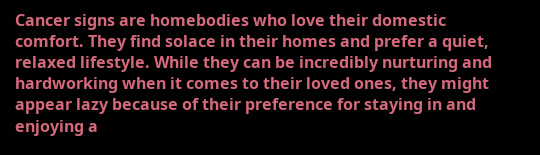Cancer signs are homebodies who love their domestic comfort. They find solace in their homes and prefer a quiet, relaxed lifestyle. While they can be incredibly nurturing and hardworking when it comes to their loved ones, they might appear lazy because of their preference for staying in and enjoying a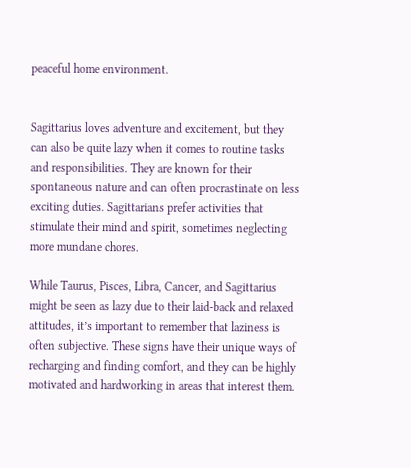peaceful home environment.


Sagittarius loves adventure and excitement, but they can also be quite lazy when it comes to routine tasks and responsibilities. They are known for their spontaneous nature and can often procrastinate on less exciting duties. Sagittarians prefer activities that stimulate their mind and spirit, sometimes neglecting more mundane chores.

While Taurus, Pisces, Libra, Cancer, and Sagittarius might be seen as lazy due to their laid-back and relaxed attitudes, it’s important to remember that laziness is often subjective. These signs have their unique ways of recharging and finding comfort, and they can be highly motivated and hardworking in areas that interest them.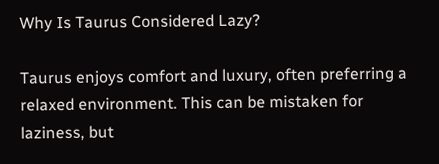Why Is Taurus Considered Lazy?

Taurus enjoys comfort and luxury, often preferring a relaxed environment. This can be mistaken for laziness, but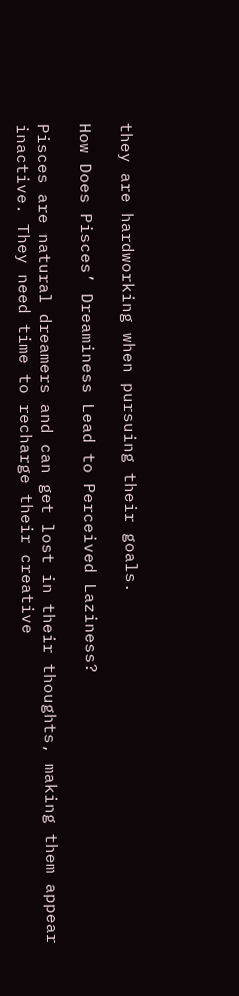they are hardworking when pursuing their goals.

How Does Pisces’ Dreaminess Lead to Perceived Laziness?

Pisces are natural dreamers and can get lost in their thoughts, making them appear inactive. They need time to recharge their creative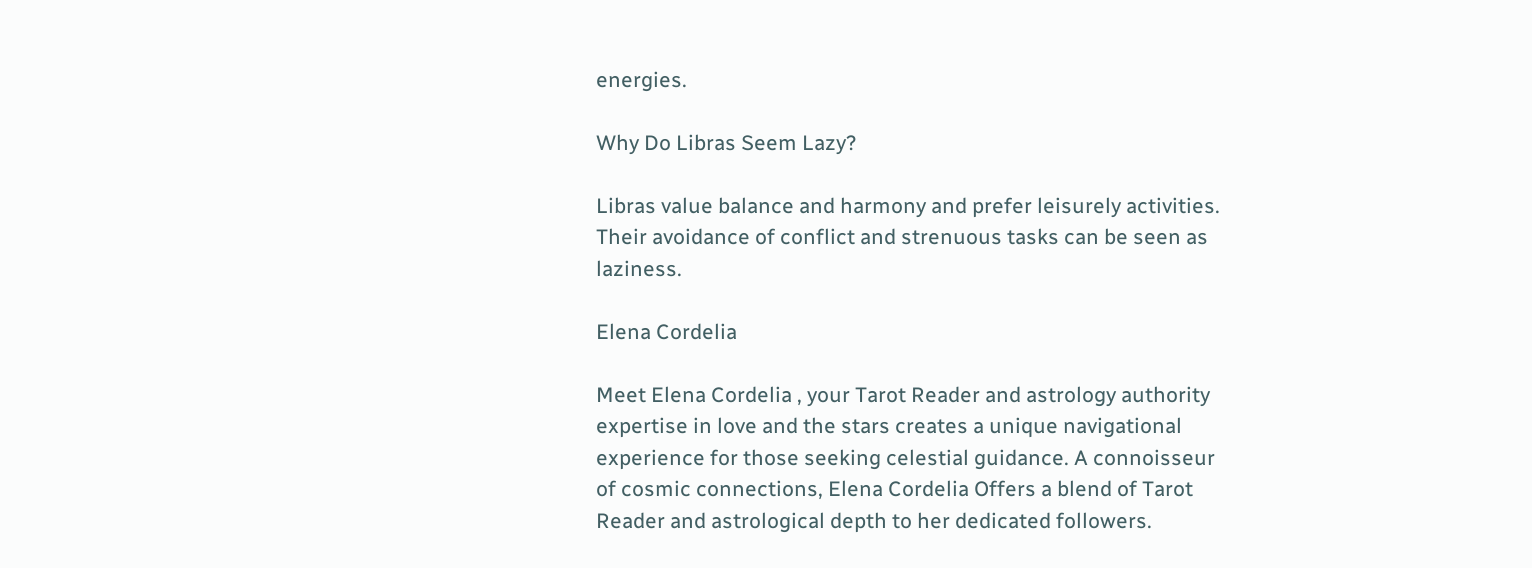energies.

Why Do Libras Seem Lazy?

Libras value balance and harmony and prefer leisurely activities. Their avoidance of conflict and strenuous tasks can be seen as laziness.

Elena Cordelia

Meet Elena Cordelia , your Tarot Reader and astrology authority expertise in love and the stars creates a unique navigational experience for those seeking celestial guidance. A connoisseur of cosmic connections, Elena Cordelia Offers a blend of Tarot Reader and astrological depth to her dedicated followers.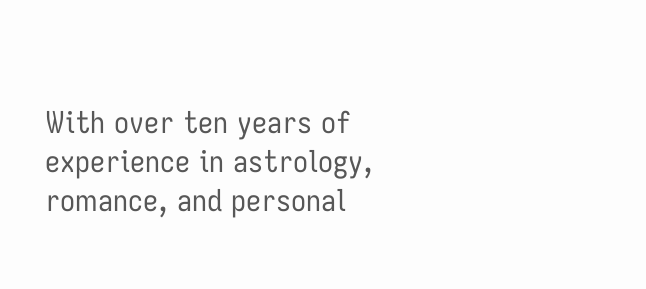With over ten years of experience in astrology, romance, and personal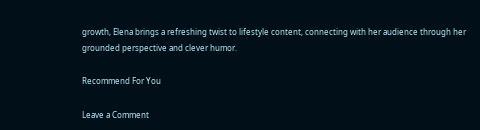growth, Elena brings a refreshing twist to lifestyle content, connecting with her audience through her grounded perspective and clever humor.

Recommend For You

Leave a Comment